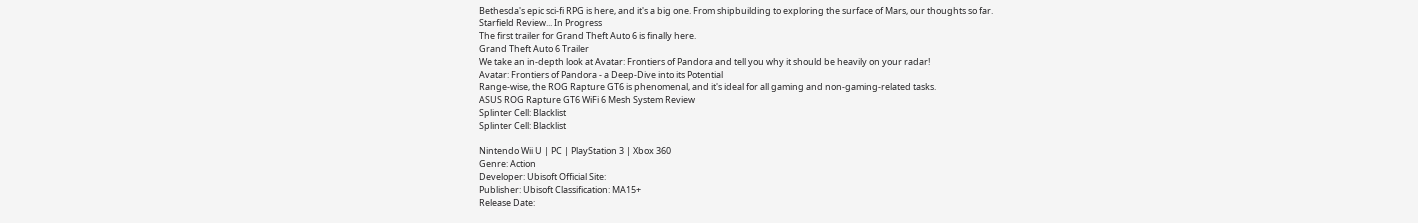Bethesda's epic sci-fi RPG is here, and it's a big one. From shipbuilding to exploring the surface of Mars, our thoughts so far.
Starfield Review... In Progress
The first trailer for Grand Theft Auto 6 is finally here.
Grand Theft Auto 6 Trailer
We take an in-depth look at Avatar: Frontiers of Pandora and tell you why it should be heavily on your radar!
Avatar: Frontiers of Pandora - a Deep-Dive into its Potential
Range-wise, the ROG Rapture GT6 is phenomenal, and it's ideal for all gaming and non-gaming-related tasks.
ASUS ROG Rapture GT6 WiFi 6 Mesh System Review
Splinter Cell: Blacklist
Splinter Cell: Blacklist

Nintendo Wii U | PC | PlayStation 3 | Xbox 360
Genre: Action
Developer: Ubisoft Official Site:
Publisher: Ubisoft Classification: MA15+
Release Date: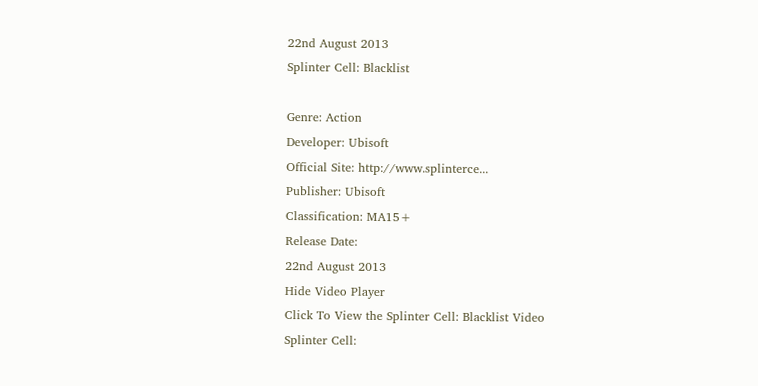22nd August 2013
Splinter Cell: Blacklist

Genre: Action
Developer: Ubisoft
Official Site: http://www.splinterce...
Publisher: Ubisoft
Classification: MA15+
Release Date:
22nd August 2013
Hide Video Player
Click To View the Splinter Cell: Blacklist Video
Splinter Cell: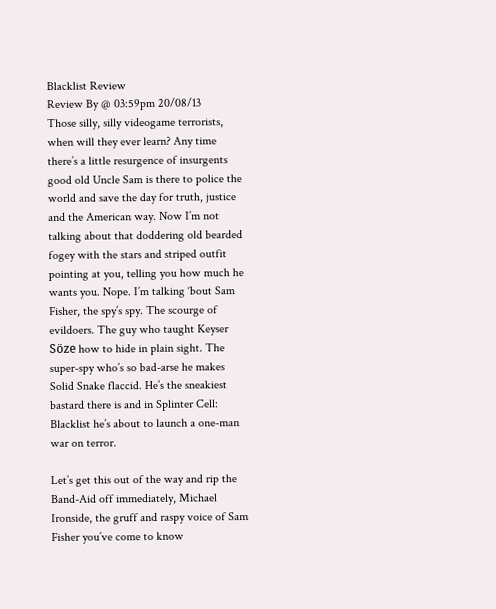Blacklist Review
Review By @ 03:59pm 20/08/13
Those silly, silly videogame terrorists, when will they ever learn? Any time there’s a little resurgence of insurgents good old Uncle Sam is there to police the world and save the day for truth, justice and the American way. Now I’m not talking about that doddering old bearded fogey with the stars and striped outfit pointing at you, telling you how much he wants you. Nope. I’m talking ‘bout Sam Fisher, the spy’s spy. The scourge of evildoers. The guy who taught Keyser Söze how to hide in plain sight. The super-spy who’s so bad-arse he makes Solid Snake flaccid. He’s the sneakiest bastard there is and in Splinter Cell: Blacklist he’s about to launch a one-man war on terror.

Let’s get this out of the way and rip the Band-Aid off immediately, Michael Ironside, the gruff and raspy voice of Sam Fisher you’ve come to know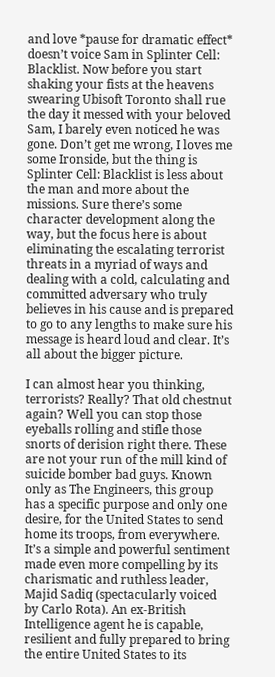and love *pause for dramatic effect* doesn’t voice Sam in Splinter Cell: Blacklist. Now before you start shaking your fists at the heavens swearing Ubisoft Toronto shall rue the day it messed with your beloved Sam, I barely even noticed he was gone. Don’t get me wrong, I loves me some Ironside, but the thing is Splinter Cell: Blacklist is less about the man and more about the missions. Sure there’s some character development along the way, but the focus here is about eliminating the escalating terrorist threats in a myriad of ways and dealing with a cold, calculating and committed adversary who truly believes in his cause and is prepared to go to any lengths to make sure his message is heard loud and clear. It’s all about the bigger picture.

I can almost hear you thinking, terrorists? Really? That old chestnut again? Well you can stop those eyeballs rolling and stifle those snorts of derision right there. These are not your run of the mill kind of suicide bomber bad guys. Known only as The Engineers, this group has a specific purpose and only one desire, for the United States to send home its troops, from everywhere. It’s a simple and powerful sentiment made even more compelling by its charismatic and ruthless leader, Majid Sadiq (spectacularly voiced by Carlo Rota). An ex-British Intelligence agent he is capable, resilient and fully prepared to bring the entire United States to its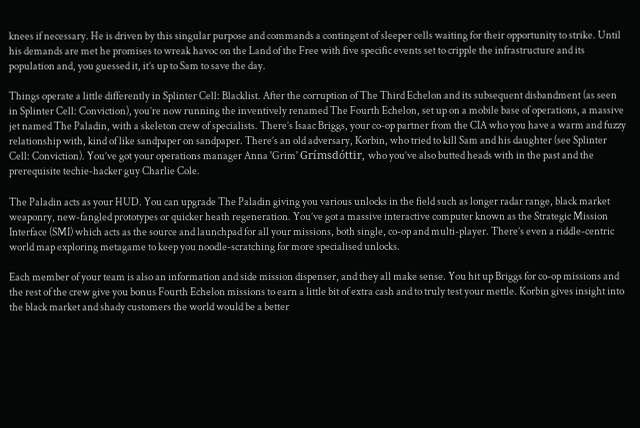knees if necessary. He is driven by this singular purpose and commands a contingent of sleeper cells waiting for their opportunity to strike. Until his demands are met he promises to wreak havoc on the Land of the Free with five specific events set to cripple the infrastructure and its population and, you guessed it, it’s up to Sam to save the day.

Things operate a little differently in Splinter Cell: Blacklist. After the corruption of The Third Echelon and its subsequent disbandment (as seen in Splinter Cell: Conviction), you’re now running the inventively renamed The Fourth Echelon, set up on a mobile base of operations, a massive jet named The Paladin, with a skeleton crew of specialists. There’s Isaac Briggs, your co-op partner from the CIA who you have a warm and fuzzy relationship with, kind of like sandpaper on sandpaper. There’s an old adversary, Korbin, who tried to kill Sam and his daughter (see Splinter Cell: Conviction). You’ve got your operations manager Anna 'Grim' Grímsdóttir, who you’ve also butted heads with in the past and the prerequisite techie-hacker guy Charlie Cole.

The Paladin acts as your HUD. You can upgrade The Paladin giving you various unlocks in the field such as longer radar range, black market weaponry, new-fangled prototypes or quicker heath regeneration. You’ve got a massive interactive computer known as the Strategic Mission Interface (SMI) which acts as the source and launchpad for all your missions, both single, co-op and multi-player. There’s even a riddle-centric world map exploring metagame to keep you noodle-scratching for more specialised unlocks.

Each member of your team is also an information and side mission dispenser, and they all make sense. You hit up Briggs for co-op missions and the rest of the crew give you bonus Fourth Echelon missions to earn a little bit of extra cash and to truly test your mettle. Korbin gives insight into the black market and shady customers the world would be a better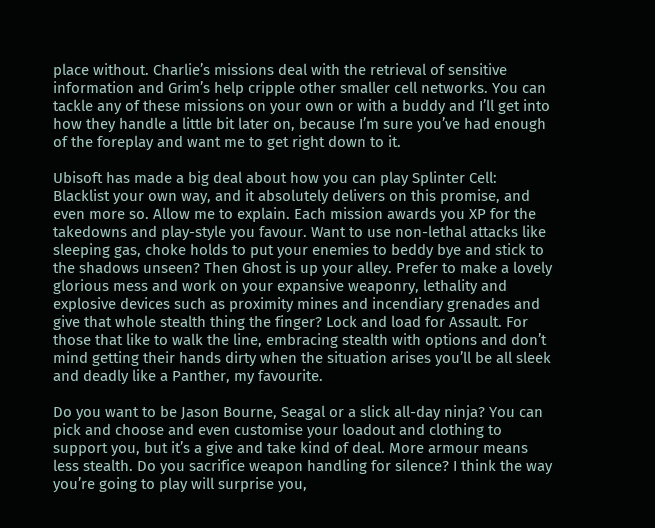place without. Charlie’s missions deal with the retrieval of sensitive information and Grim’s help cripple other smaller cell networks. You can tackle any of these missions on your own or with a buddy and I’ll get into how they handle a little bit later on, because I’m sure you’ve had enough of the foreplay and want me to get right down to it.

Ubisoft has made a big deal about how you can play Splinter Cell: Blacklist your own way, and it absolutely delivers on this promise, and even more so. Allow me to explain. Each mission awards you XP for the takedowns and play-style you favour. Want to use non-lethal attacks like sleeping gas, choke holds to put your enemies to beddy bye and stick to the shadows unseen? Then Ghost is up your alley. Prefer to make a lovely glorious mess and work on your expansive weaponry, lethality and explosive devices such as proximity mines and incendiary grenades and give that whole stealth thing the finger? Lock and load for Assault. For those that like to walk the line, embracing stealth with options and don’t mind getting their hands dirty when the situation arises you’ll be all sleek and deadly like a Panther, my favourite.

Do you want to be Jason Bourne, Seagal or a slick all-day ninja? You can pick and choose and even customise your loadout and clothing to support you, but it’s a give and take kind of deal. More armour means less stealth. Do you sacrifice weapon handling for silence? I think the way you’re going to play will surprise you,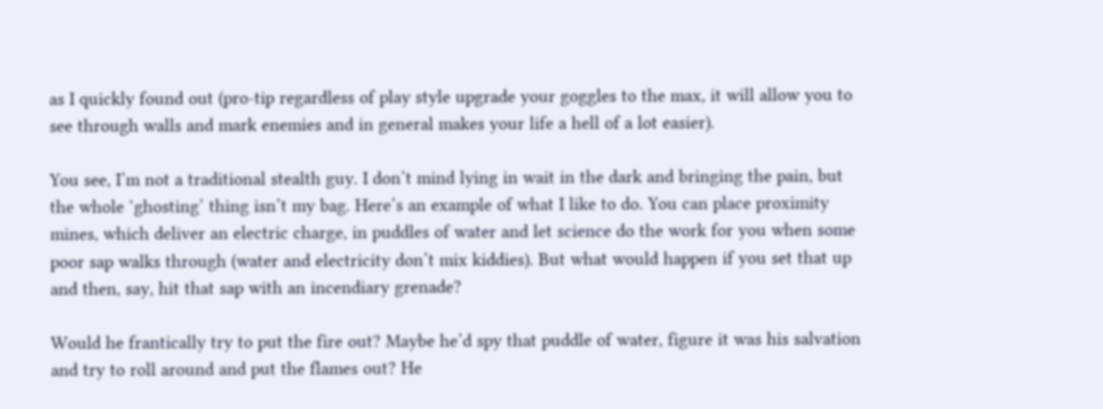as I quickly found out (pro-tip regardless of play style upgrade your goggles to the max, it will allow you to see through walls and mark enemies and in general makes your life a hell of a lot easier).

You see, I’m not a traditional stealth guy. I don’t mind lying in wait in the dark and bringing the pain, but the whole ‘ghosting’ thing isn’t my bag. Here’s an example of what I like to do. You can place proximity mines, which deliver an electric charge, in puddles of water and let science do the work for you when some poor sap walks through (water and electricity don’t mix kiddies). But what would happen if you set that up and then, say, hit that sap with an incendiary grenade?

Would he frantically try to put the fire out? Maybe he’d spy that puddle of water, figure it was his salvation and try to roll around and put the flames out? He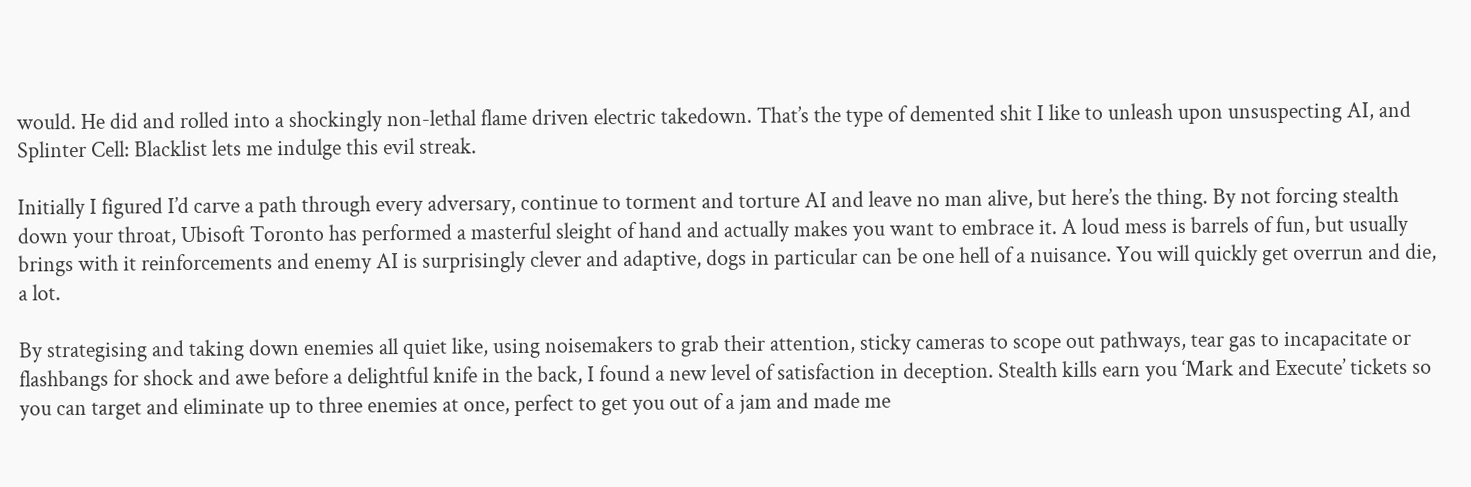would. He did and rolled into a shockingly non-lethal flame driven electric takedown. That’s the type of demented shit I like to unleash upon unsuspecting AI, and Splinter Cell: Blacklist lets me indulge this evil streak.

Initially I figured I’d carve a path through every adversary, continue to torment and torture AI and leave no man alive, but here’s the thing. By not forcing stealth down your throat, Ubisoft Toronto has performed a masterful sleight of hand and actually makes you want to embrace it. A loud mess is barrels of fun, but usually brings with it reinforcements and enemy AI is surprisingly clever and adaptive, dogs in particular can be one hell of a nuisance. You will quickly get overrun and die, a lot.

By strategising and taking down enemies all quiet like, using noisemakers to grab their attention, sticky cameras to scope out pathways, tear gas to incapacitate or flashbangs for shock and awe before a delightful knife in the back, I found a new level of satisfaction in deception. Stealth kills earn you ‘Mark and Execute’ tickets so you can target and eliminate up to three enemies at once, perfect to get you out of a jam and made me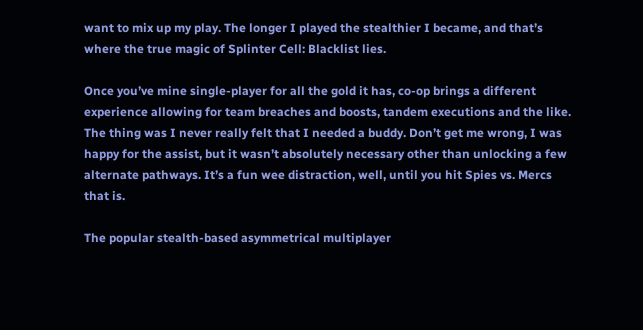want to mix up my play. The longer I played the stealthier I became, and that’s where the true magic of Splinter Cell: Blacklist lies.

Once you’ve mine single-player for all the gold it has, co-op brings a different experience allowing for team breaches and boosts, tandem executions and the like. The thing was I never really felt that I needed a buddy. Don’t get me wrong, I was happy for the assist, but it wasn’t absolutely necessary other than unlocking a few alternate pathways. It’s a fun wee distraction, well, until you hit Spies vs. Mercs that is.

The popular stealth-based asymmetrical multiplayer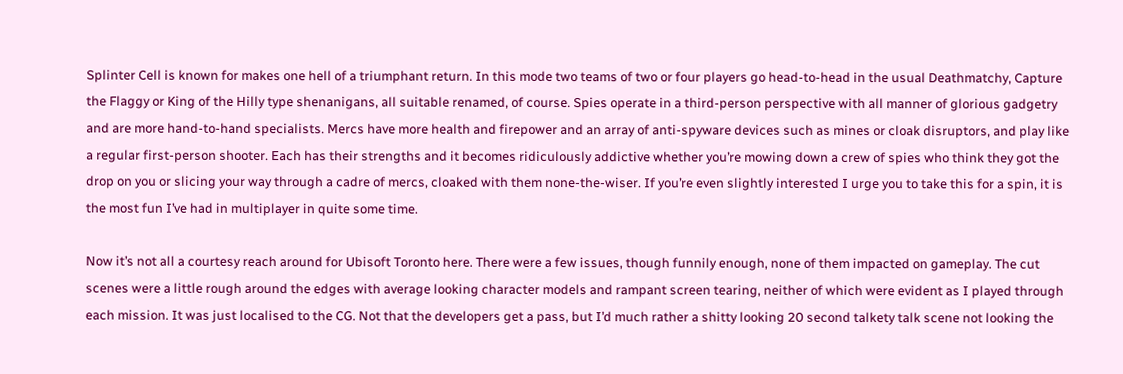Splinter Cell is known for makes one hell of a triumphant return. In this mode two teams of two or four players go head-to-head in the usual Deathmatchy, Capture the Flaggy or King of the Hilly type shenanigans, all suitable renamed, of course. Spies operate in a third-person perspective with all manner of glorious gadgetry and are more hand-to-hand specialists. Mercs have more health and firepower and an array of anti-spyware devices such as mines or cloak disruptors, and play like a regular first-person shooter. Each has their strengths and it becomes ridiculously addictive whether you’re mowing down a crew of spies who think they got the drop on you or slicing your way through a cadre of mercs, cloaked with them none-the-wiser. If you’re even slightly interested I urge you to take this for a spin, it is the most fun I’ve had in multiplayer in quite some time.

Now it’s not all a courtesy reach around for Ubisoft Toronto here. There were a few issues, though funnily enough, none of them impacted on gameplay. The cut scenes were a little rough around the edges with average looking character models and rampant screen tearing, neither of which were evident as I played through each mission. It was just localised to the CG. Not that the developers get a pass, but I’d much rather a shitty looking 20 second talkety talk scene not looking the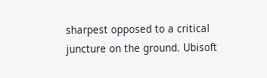sharpest opposed to a critical juncture on the ground. Ubisoft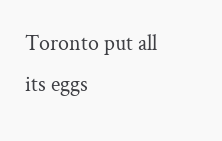Toronto put all its eggs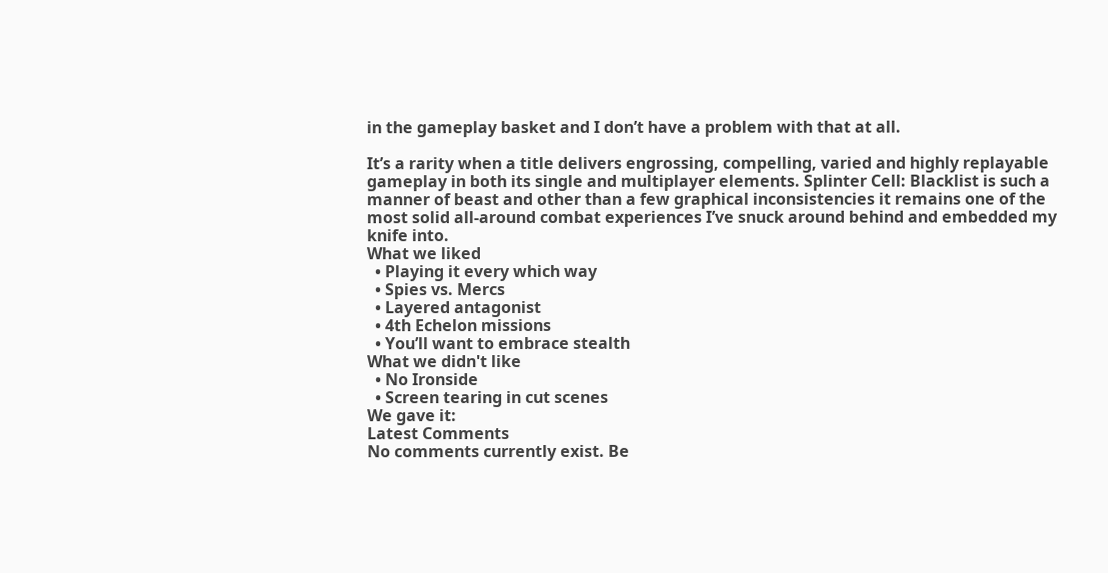in the gameplay basket and I don’t have a problem with that at all.

It’s a rarity when a title delivers engrossing, compelling, varied and highly replayable gameplay in both its single and multiplayer elements. Splinter Cell: Blacklist is such a manner of beast and other than a few graphical inconsistencies it remains one of the most solid all-around combat experiences I’ve snuck around behind and embedded my knife into.
What we liked
  • Playing it every which way
  • Spies vs. Mercs
  • Layered antagonist
  • 4th Echelon missions
  • You’ll want to embrace stealth
What we didn't like
  • No Ironside
  • Screen tearing in cut scenes
We gave it:
Latest Comments
No comments currently exist. Be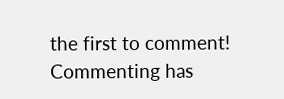the first to comment!
Commenting has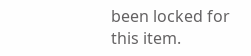been locked for this item.